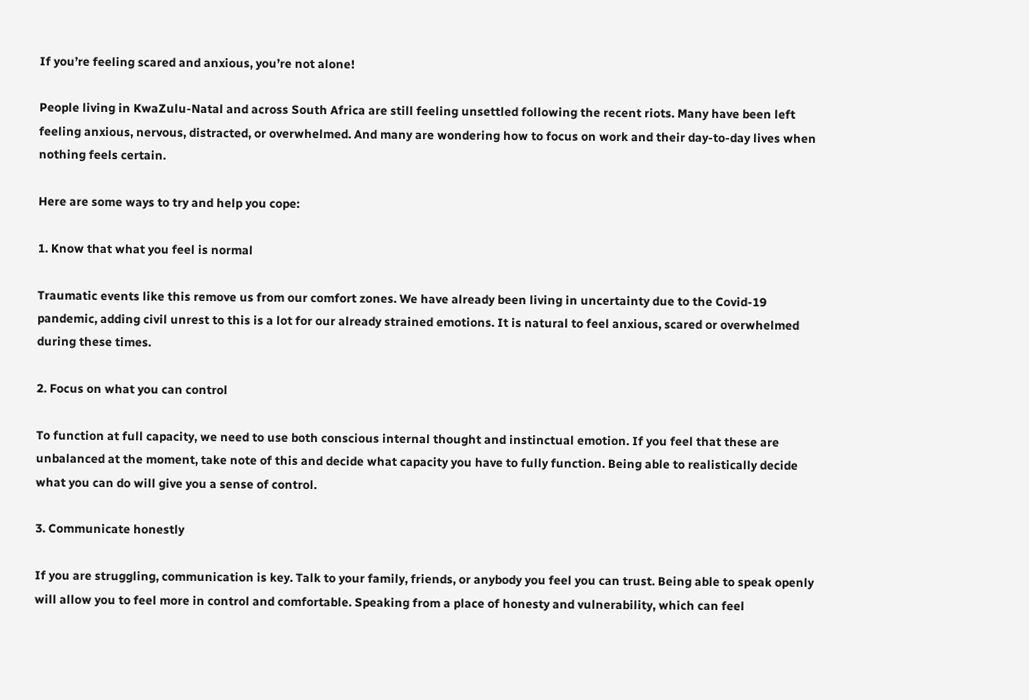If you’re feeling scared and anxious, you’re not alone!

People living in KwaZulu-Natal and across South Africa are still feeling unsettled following the recent riots. Many have been left feeling anxious, nervous, distracted, or overwhelmed. And many are wondering how to focus on work and their day-to-day lives when nothing feels certain.

Here are some ways to try and help you cope:

1. Know that what you feel is normal

Traumatic events like this remove us from our comfort zones. We have already been living in uncertainty due to the Covid-19 pandemic, adding civil unrest to this is a lot for our already strained emotions. It is natural to feel anxious, scared or overwhelmed during these times.

2. Focus on what you can control

To function at full capacity, we need to use both conscious internal thought and instinctual emotion. If you feel that these are unbalanced at the moment, take note of this and decide what capacity you have to fully function. Being able to realistically decide what you can do will give you a sense of control.

3. Communicate honestly

If you are struggling, communication is key. Talk to your family, friends, or anybody you feel you can trust. Being able to speak openly will allow you to feel more in control and comfortable. Speaking from a place of honesty and vulnerability, which can feel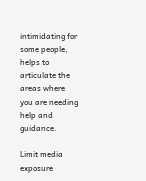intimidating for some people, helps to articulate the areas where you are needing help and guidance.

Limit media exposure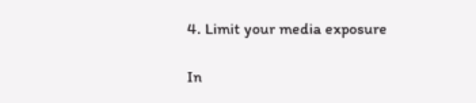4. Limit your media exposure

In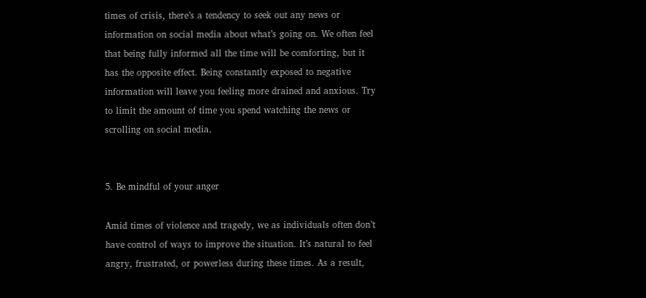times of crisis, there’s a tendency to seek out any news or information on social media about what’s going on. We often feel that being fully informed all the time will be comforting, but it has the opposite effect. Being constantly exposed to negative information will leave you feeling more drained and anxious. Try to limit the amount of time you spend watching the news or scrolling on social media.


5. Be mindful of your anger

Amid times of violence and tragedy, we as individuals often don’t have control of ways to improve the situation. It’s natural to feel angry, frustrated, or powerless during these times. As a result,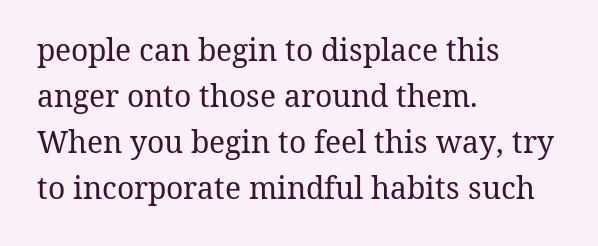people can begin to displace this anger onto those around them. When you begin to feel this way, try to incorporate mindful habits such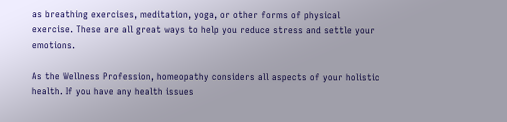as breathing exercises, meditation, yoga, or other forms of physical exercise. These are all great ways to help you reduce stress and settle your emotions.

As the Wellness Profession, homeopathy considers all aspects of your holistic health. If you have any health issues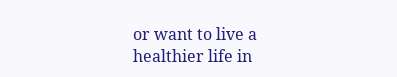or want to live a healthier life in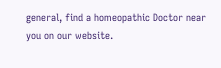general, find a homeopathic Doctor near you on our website.